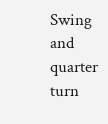Swing and quarter turn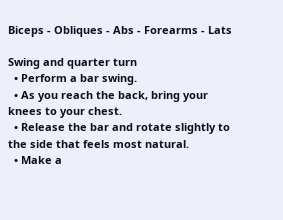Biceps - Obliques - Abs - Forearms - Lats

Swing and quarter turn
  • Perform a bar swing.
  • As you reach the back, bring your knees to your chest.
  • Release the bar and rotate slightly to the side that feels most natural.
  • Make a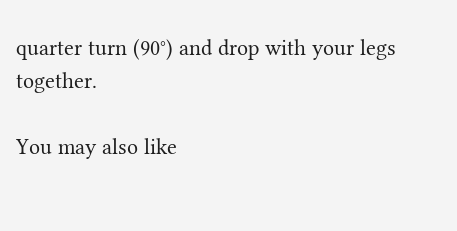quarter turn (90°) and drop with your legs together.

You may also like